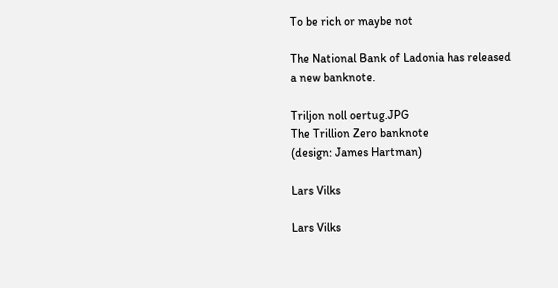To be rich or maybe not

The National Bank of Ladonia has released a new banknote.

Triljon noll oertug.JPG
The Trillion Zero banknote
(design: James Hartman)

Lars Vilks

Lars Vilks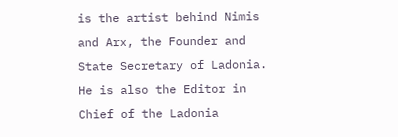is the artist behind Nimis and Arx, the Founder and State Secretary of Ladonia. He is also the Editor in Chief of the Ladonia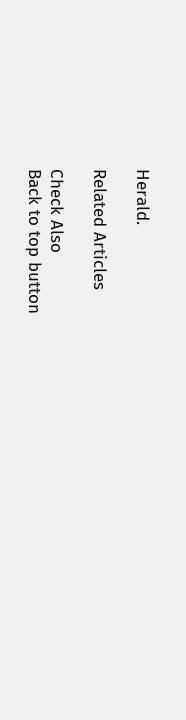Herald.

Related Articles

Check Also
Back to top button